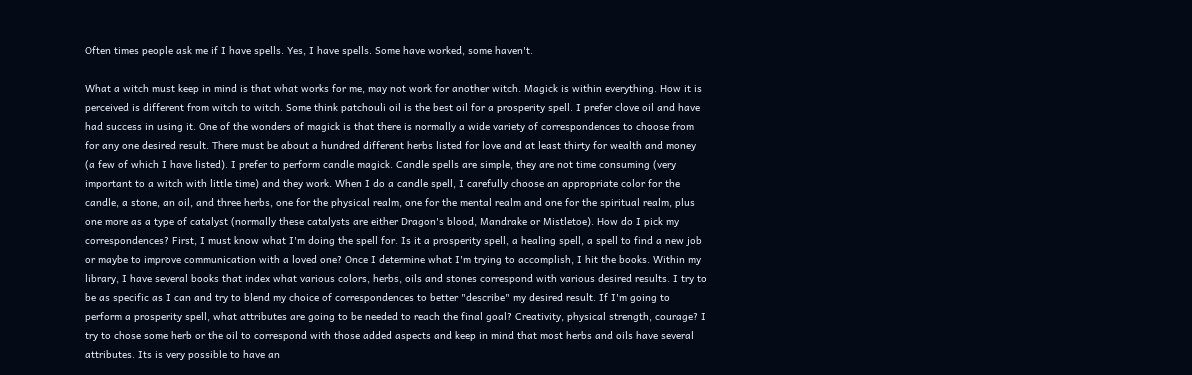Often times people ask me if I have spells. Yes, I have spells. Some have worked, some haven't.

What a witch must keep in mind is that what works for me, may not work for another witch. Magick is within everything. How it is perceived is different from witch to witch. Some think patchouli oil is the best oil for a prosperity spell. I prefer clove oil and have had success in using it. One of the wonders of magick is that there is normally a wide variety of correspondences to choose from for any one desired result. There must be about a hundred different herbs listed for love and at least thirty for wealth and money (a few of which I have listed). I prefer to perform candle magick. Candle spells are simple, they are not time consuming (very important to a witch with little time) and they work. When I do a candle spell, I carefully choose an appropriate color for the candle, a stone, an oil, and three herbs, one for the physical realm, one for the mental realm and one for the spiritual realm, plus one more as a type of catalyst (normally these catalysts are either Dragon's blood, Mandrake or Mistletoe). How do I pick my correspondences? First, I must know what I'm doing the spell for. Is it a prosperity spell, a healing spell, a spell to find a new job or maybe to improve communication with a loved one? Once I determine what I'm trying to accomplish, I hit the books. Within my library, I have several books that index what various colors, herbs, oils and stones correspond with various desired results. I try to be as specific as I can and try to blend my choice of correspondences to better "describe" my desired result. If I'm going to perform a prosperity spell, what attributes are going to be needed to reach the final goal? Creativity, physical strength, courage? I try to chose some herb or the oil to correspond with those added aspects and keep in mind that most herbs and oils have several attributes. Its is very possible to have an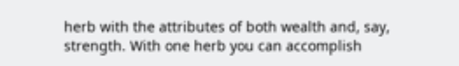herb with the attributes of both wealth and, say, strength. With one herb you can accomplish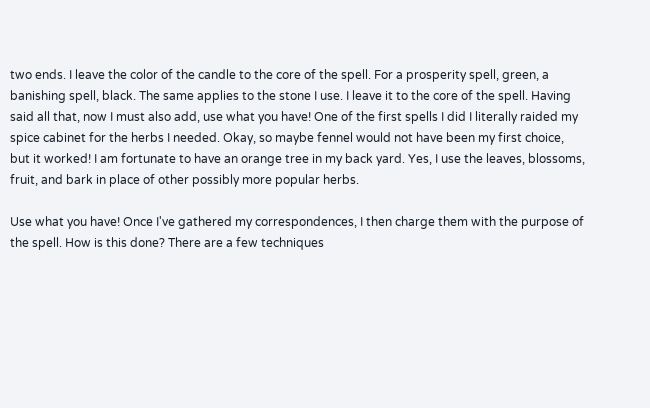two ends. I leave the color of the candle to the core of the spell. For a prosperity spell, green, a banishing spell, black. The same applies to the stone I use. I leave it to the core of the spell. Having said all that, now I must also add, use what you have! One of the first spells I did I literally raided my spice cabinet for the herbs I needed. Okay, so maybe fennel would not have been my first choice, but it worked! I am fortunate to have an orange tree in my back yard. Yes, I use the leaves, blossoms, fruit, and bark in place of other possibly more popular herbs.

Use what you have! Once I've gathered my correspondences, I then charge them with the purpose of the spell. How is this done? There are a few techniques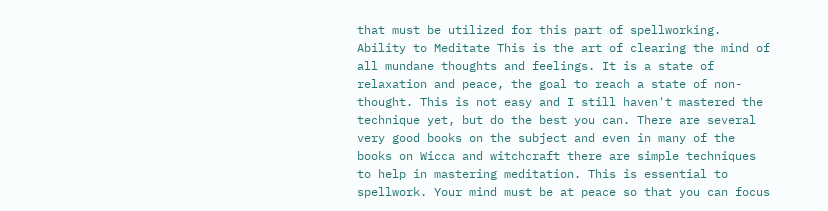that must be utilized for this part of spellworking. Ability to Meditate This is the art of clearing the mind of all mundane thoughts and feelings. It is a state of relaxation and peace, the goal to reach a state of non-thought. This is not easy and I still haven't mastered the technique yet, but do the best you can. There are several very good books on the subject and even in many of the books on Wicca and witchcraft there are simple techniques to help in mastering meditation. This is essential to spellwork. Your mind must be at peace so that you can focus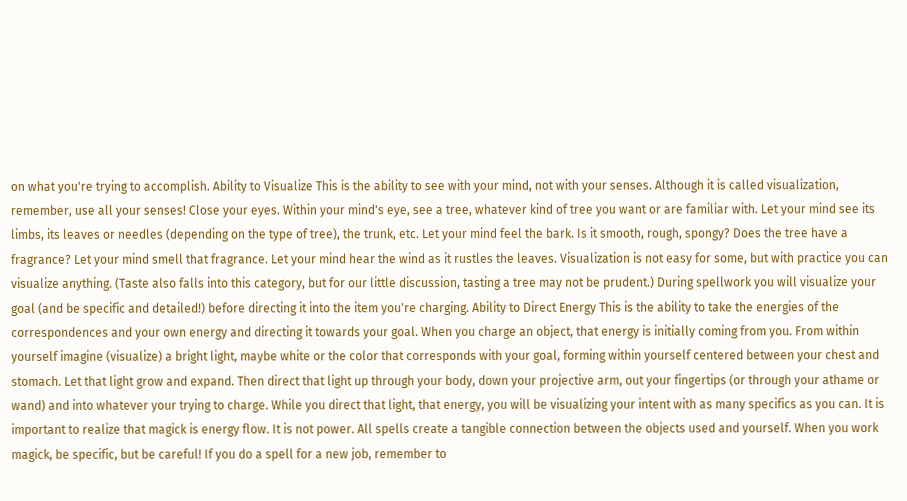on what you're trying to accomplish. Ability to Visualize This is the ability to see with your mind, not with your senses. Although it is called visualization, remember, use all your senses! Close your eyes. Within your mind's eye, see a tree, whatever kind of tree you want or are familiar with. Let your mind see its limbs, its leaves or needles (depending on the type of tree), the trunk, etc. Let your mind feel the bark. Is it smooth, rough, spongy? Does the tree have a fragrance? Let your mind smell that fragrance. Let your mind hear the wind as it rustles the leaves. Visualization is not easy for some, but with practice you can visualize anything. (Taste also falls into this category, but for our little discussion, tasting a tree may not be prudent.) During spellwork you will visualize your goal (and be specific and detailed!) before directing it into the item you're charging. Ability to Direct Energy This is the ability to take the energies of the correspondences and your own energy and directing it towards your goal. When you charge an object, that energy is initially coming from you. From within yourself imagine (visualize) a bright light, maybe white or the color that corresponds with your goal, forming within yourself centered between your chest and stomach. Let that light grow and expand. Then direct that light up through your body, down your projective arm, out your fingertips (or through your athame or wand) and into whatever your trying to charge. While you direct that light, that energy, you will be visualizing your intent with as many specifics as you can. It is important to realize that magick is energy flow. It is not power. All spells create a tangible connection between the objects used and yourself. When you work magick, be specific, but be careful! If you do a spell for a new job, remember to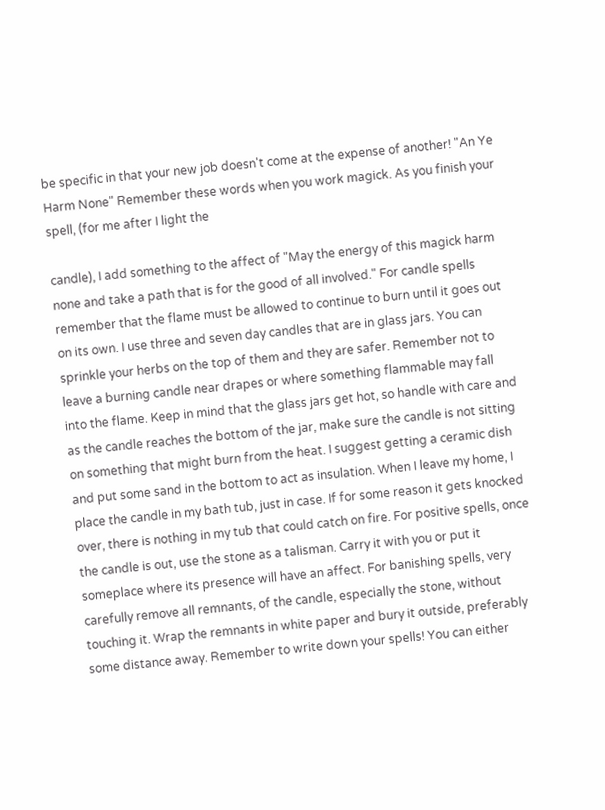be specific in that your new job doesn't come at the expense of another! "An Ye Harm None" Remember these words when you work magick. As you finish your spell, (for me after I light the

candle), I add something to the affect of "May the energy of this magick harm none and take a path that is for the good of all involved." For candle spells remember that the flame must be allowed to continue to burn until it goes out on its own. I use three and seven day candles that are in glass jars. You can sprinkle your herbs on the top of them and they are safer. Remember not to leave a burning candle near drapes or where something flammable may fall into the flame. Keep in mind that the glass jars get hot, so handle with care and as the candle reaches the bottom of the jar, make sure the candle is not sitting on something that might burn from the heat. I suggest getting a ceramic dish and put some sand in the bottom to act as insulation. When I leave my home, I place the candle in my bath tub, just in case. If for some reason it gets knocked over, there is nothing in my tub that could catch on fire. For positive spells, once the candle is out, use the stone as a talisman. Carry it with you or put it someplace where its presence will have an affect. For banishing spells, very carefully remove all remnants, of the candle, especially the stone, without touching it. Wrap the remnants in white paper and bury it outside, preferably some distance away. Remember to write down your spells! You can either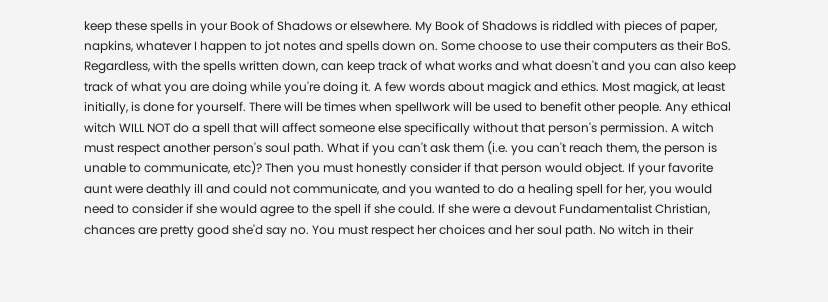keep these spells in your Book of Shadows or elsewhere. My Book of Shadows is riddled with pieces of paper, napkins, whatever I happen to jot notes and spells down on. Some choose to use their computers as their BoS. Regardless, with the spells written down, can keep track of what works and what doesn't and you can also keep track of what you are doing while you're doing it. A few words about magick and ethics. Most magick, at least initially, is done for yourself. There will be times when spellwork will be used to benefit other people. Any ethical witch WILL NOT do a spell that will affect someone else specifically without that person's permission. A witch must respect another person's soul path. What if you can't ask them (i.e. you can't reach them, the person is unable to communicate, etc)? Then you must honestly consider if that person would object. If your favorite aunt were deathly ill and could not communicate, and you wanted to do a healing spell for her, you would need to consider if she would agree to the spell if she could. If she were a devout Fundamentalist Christian, chances are pretty good she'd say no. You must respect her choices and her soul path. No witch in their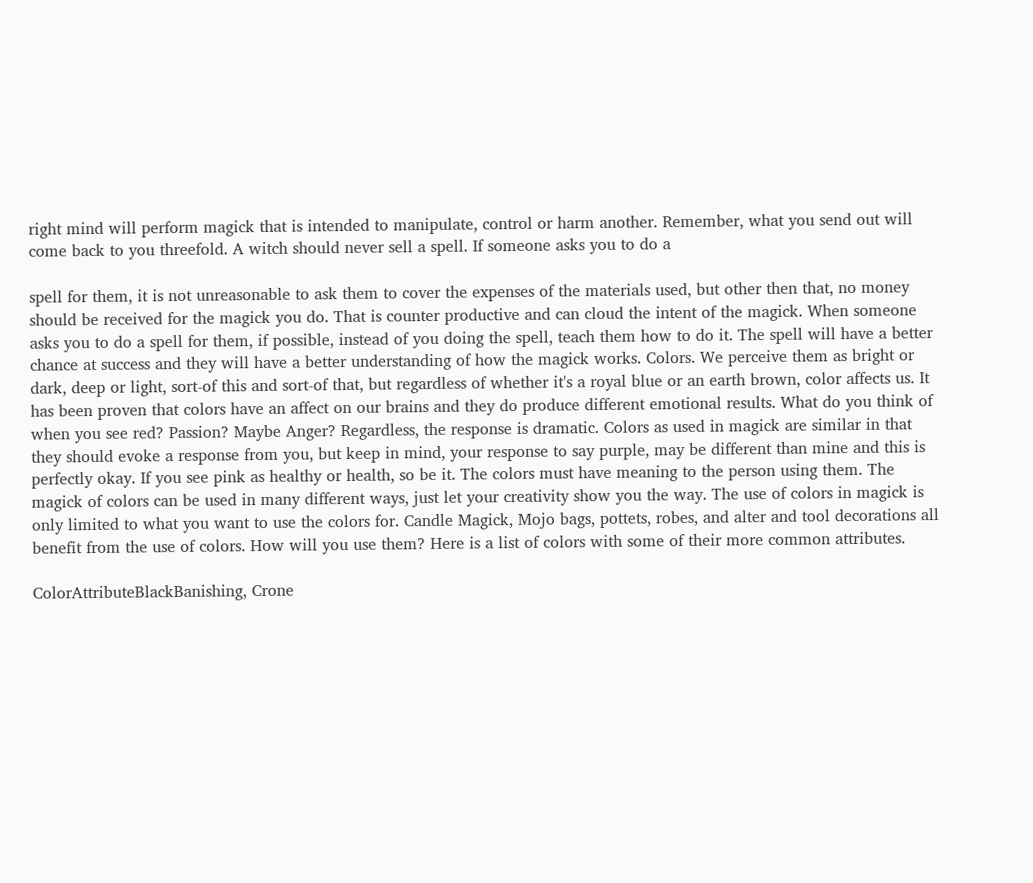right mind will perform magick that is intended to manipulate, control or harm another. Remember, what you send out will come back to you threefold. A witch should never sell a spell. If someone asks you to do a

spell for them, it is not unreasonable to ask them to cover the expenses of the materials used, but other then that, no money should be received for the magick you do. That is counter productive and can cloud the intent of the magick. When someone asks you to do a spell for them, if possible, instead of you doing the spell, teach them how to do it. The spell will have a better chance at success and they will have a better understanding of how the magick works. Colors. We perceive them as bright or dark, deep or light, sort-of this and sort-of that, but regardless of whether it's a royal blue or an earth brown, color affects us. It has been proven that colors have an affect on our brains and they do produce different emotional results. What do you think of when you see red? Passion? Maybe Anger? Regardless, the response is dramatic. Colors as used in magick are similar in that they should evoke a response from you, but keep in mind, your response to say purple, may be different than mine and this is perfectly okay. If you see pink as healthy or health, so be it. The colors must have meaning to the person using them. The magick of colors can be used in many different ways, just let your creativity show you the way. The use of colors in magick is only limited to what you want to use the colors for. Candle Magick, Mojo bags, pottets, robes, and alter and tool decorations all benefit from the use of colors. How will you use them? Here is a list of colors with some of their more common attributes.

ColorAttributeBlackBanishing, Crone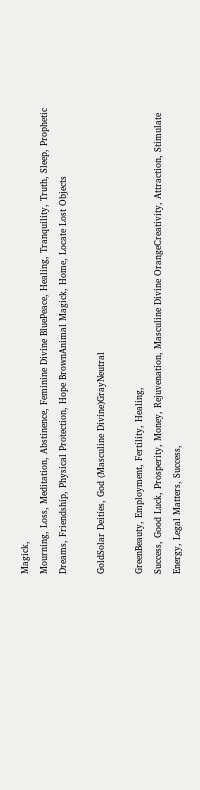Magick,
Mourning, Loss, Meditation, Abstinence, Feminine Divine BluePeace, Healing, Tranquility, Truth, Sleep, Prophetic Dreams, Friendship, Physical Protection, Hope BrownAnimal Magick, Home, Locate Lost Objects

GoldSolar Deities, God (Masculine Divine)GrayNeutral

GreenBeauty, Employment, Fertility, Healing,
Success, Good Luck, Prosperity, Money, Rejuvenation, Masculine Divine OrangeCreativity, Attraction, Stimulate Energy, Legal Matters, Success,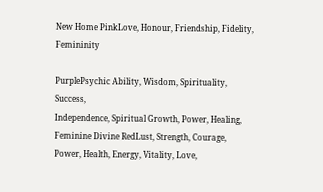New Home PinkLove, Honour, Friendship, Fidelity, Femininity

PurplePsychic Ability, Wisdom, Spirituality, Success,
Independence, Spiritual Growth, Power, Healing, Feminine Divine RedLust, Strength, Courage, Power, Health, Energy, Vitality, Love,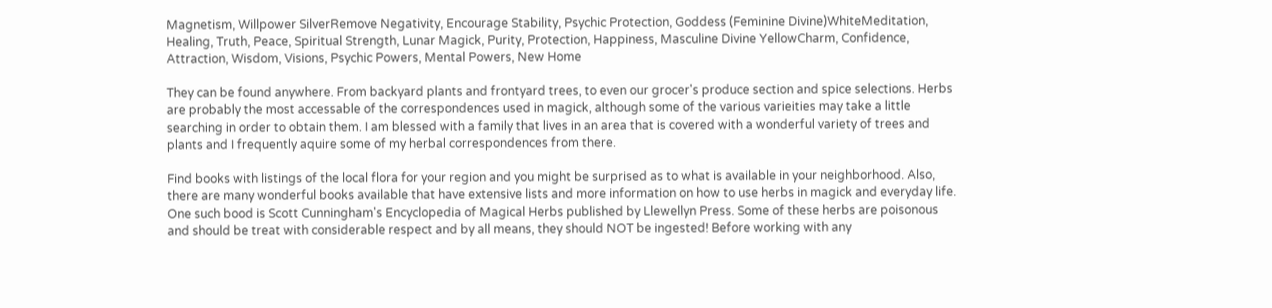Magnetism, Willpower SilverRemove Negativity, Encourage Stability, Psychic Protection, Goddess (Feminine Divine)WhiteMeditation, Healing, Truth, Peace, Spiritual Strength, Lunar Magick, Purity, Protection, Happiness, Masculine Divine YellowCharm, Confidence, Attraction, Wisdom, Visions, Psychic Powers, Mental Powers, New Home

They can be found anywhere. From backyard plants and frontyard trees, to even our grocer's produce section and spice selections. Herbs are probably the most accessable of the correspondences used in magick, although some of the various varieities may take a little searching in order to obtain them. I am blessed with a family that lives in an area that is covered with a wonderful variety of trees and plants and I frequently aquire some of my herbal correspondences from there.

Find books with listings of the local flora for your region and you might be surprised as to what is available in your neighborhood. Also, there are many wonderful books available that have extensive lists and more information on how to use herbs in magick and everyday life. One such bood is Scott Cunningham's Encyclopedia of Magical Herbs published by Llewellyn Press. Some of these herbs are poisonous and should be treat with considerable respect and by all means, they should NOT be ingested! Before working with any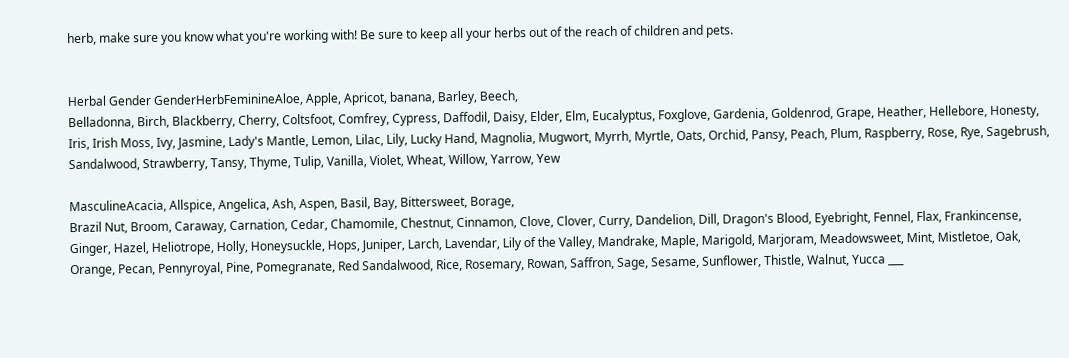herb, make sure you know what you're working with! Be sure to keep all your herbs out of the reach of children and pets.


Herbal Gender GenderHerbFeminineAloe, Apple, Apricot, banana, Barley, Beech,
Belladonna, Birch, Blackberry, Cherry, Coltsfoot, Comfrey, Cypress, Daffodil, Daisy, Elder, Elm, Eucalyptus, Foxglove, Gardenia, Goldenrod, Grape, Heather, Hellebore, Honesty, Iris, Irish Moss, Ivy, Jasmine, Lady's Mantle, Lemon, Lilac, Lily, Lucky Hand, Magnolia, Mugwort, Myrrh, Myrtle, Oats, Orchid, Pansy, Peach, Plum, Raspberry, Rose, Rye, Sagebrush, Sandalwood, Strawberry, Tansy, Thyme, Tulip, Vanilla, Violet, Wheat, Willow, Yarrow, Yew

MasculineAcacia, Allspice, Angelica, Ash, Aspen, Basil, Bay, Bittersweet, Borage,
Brazil Nut, Broom, Caraway, Carnation, Cedar, Chamomile, Chestnut, Cinnamon, Clove, Clover, Curry, Dandelion, Dill, Dragon's Blood, Eyebright, Fennel, Flax, Frankincense, Ginger, Hazel, Heliotrope, Holly, Honeysuckle, Hops, Juniper, Larch, Lavendar, Lily of the Valley, Mandrake, Maple, Marigold, Marjoram, Meadowsweet, Mint, Mistletoe, Oak, Orange, Pecan, Pennyroyal, Pine, Pomegranate, Red Sandalwood, Rice, Rosemary, Rowan, Saffron, Sage, Sesame, Sunflower, Thistle, Walnut, Yucca ___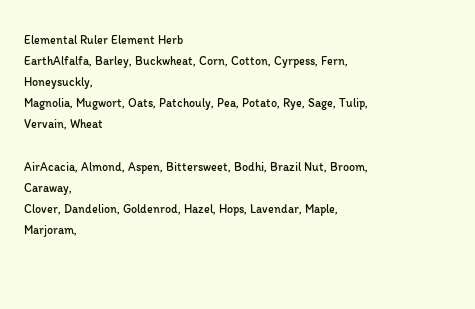Elemental Ruler Element Herb
EarthAlfalfa, Barley, Buckwheat, Corn, Cotton, Cyrpess, Fern, Honeysuckly,
Magnolia, Mugwort, Oats, Patchouly, Pea, Potato, Rye, Sage, Tulip, Vervain, Wheat

AirAcacia, Almond, Aspen, Bittersweet, Bodhi, Brazil Nut, Broom, Caraway,
Clover, Dandelion, Goldenrod, Hazel, Hops, Lavendar, Maple, Marjoram,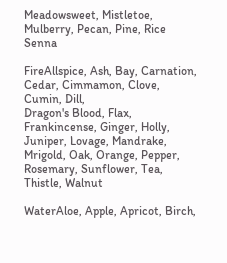Meadowsweet, Mistletoe, Mulberry, Pecan, Pine, Rice Senna

FireAllspice, Ash, Bay, Carnation, Cedar, Cimmamon, Clove, Cumin, Dill,
Dragon's Blood, Flax, Frankincense, Ginger, Holly, Juniper, Lovage, Mandrake, Mrigold, Oak, Orange, Pepper, Rosemary, Sunflower, Tea, Thistle, Walnut

WaterAloe, Apple, Apricot, Birch,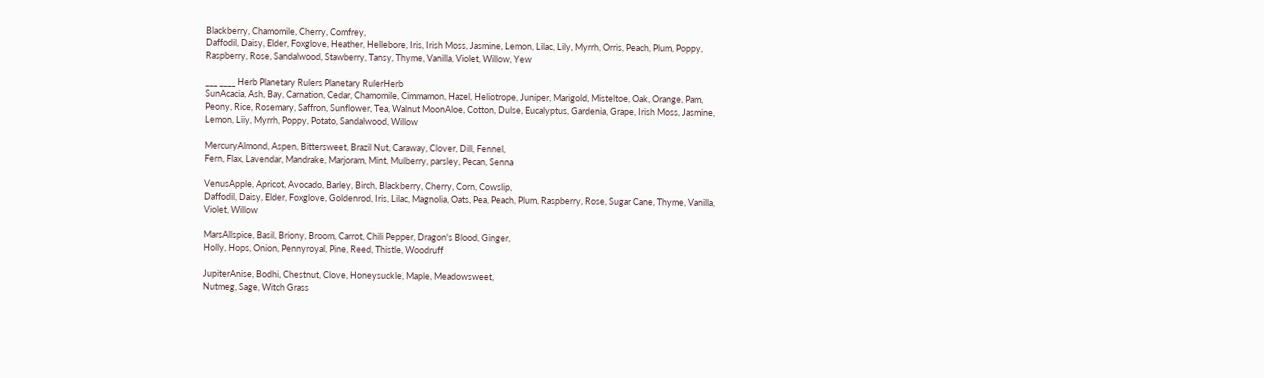Blackberry, Chamomile, Cherry, Comfrey,
Daffodil, Daisy, Elder, Foxglove, Heather, Hellebore, Iris, Irish Moss, Jasmine, Lemon, Lilac, Lily, Myrrh, Orris, Peach, Plum, Poppy, Raspberry, Rose, Sandalwood, Stawberry, Tansy, Thyme, Vanilla, Violet, Willow, Yew

___ ____ Herb Planetary Rulers Planetary RulerHerb
SunAcacia, Ash, Bay, Carnation, Cedar, Chamomile, Cimmamon, Hazel, Heliotrope, Juniper, Marigold, Misteltoe, Oak, Orange, Pam, Peony, Rice, Rosemary, Saffron, Sunflower, Tea, Walnut MoonAloe, Cotton, Dulse, Eucalyptus, Gardenia, Grape, Irish Moss, Jasmine,
Lemon, Liiy, Myrrh, Poppy, Potato, Sandalwood, Willow

MercuryAlmond, Aspen, Bittersweet, Brazil Nut, Caraway, Clover, Dill, Fennel,
Fern, Flax, Lavendar, Mandrake, Marjoram, Mint, Mulberry, parsley, Pecan, Senna

VenusApple, Apricot, Avocado, Barley, Birch, Blackberry, Cherry, Corn, Cowslip,
Daffodil, Daisy, Elder, Foxglove, Goldenrod, Iris, Lilac, Magnolia, Oats, Pea, Peach, Plum, Raspberry, Rose, Sugar Cane, Thyme, Vanilla, Violet, Willow

MarsAllspice, Basil, Briony, Broom, Carrot, Chili Pepper, Dragon's Blood, Ginger,
Holly, Hops, Onion, Pennyroyal, Pine, Reed, Thistle, Woodruff

JupiterAnise, Bodhi, Chestnut, Clove, Honeysuckle, Maple, Meadowsweet,
Nutmeg, Sage, Witch Grass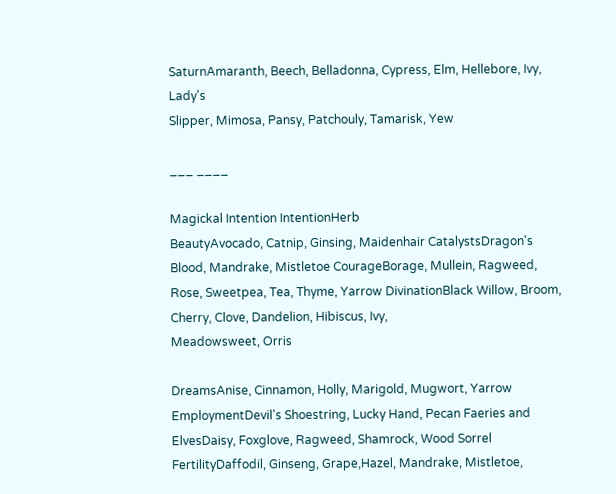SaturnAmaranth, Beech, Belladonna, Cypress, Elm, Hellebore, Ivy, Lady's
Slipper, Mimosa, Pansy, Patchouly, Tamarisk, Yew

___ ____

Magickal Intention IntentionHerb
BeautyAvocado, Catnip, Ginsing, Maidenhair CatalystsDragon's Blood, Mandrake, Mistletoe CourageBorage, Mullein, Ragweed, Rose, Sweetpea, Tea, Thyme, Yarrow DivinationBlack Willow, Broom, Cherry, Clove, Dandelion, Hibiscus, Ivy,
Meadowsweet, Orris

DreamsAnise, Cinnamon, Holly, Marigold, Mugwort, Yarrow EmploymentDevil's Shoestring, Lucky Hand, Pecan Faeries and ElvesDaisy, Foxglove, Ragweed, Shamrock, Wood Sorrel FertilityDaffodil, Ginseng, Grape,Hazel, Mandrake, Mistletoe,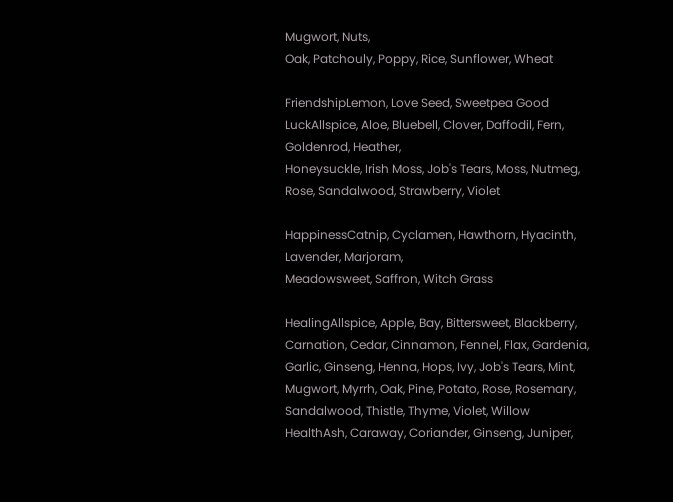Mugwort, Nuts,
Oak, Patchouly, Poppy, Rice, Sunflower, Wheat

FriendshipLemon, Love Seed, Sweetpea Good LuckAllspice, Aloe, Bluebell, Clover, Daffodil, Fern, Goldenrod, Heather,
Honeysuckle, Irish Moss, Job's Tears, Moss, Nutmeg, Rose, Sandalwood, Strawberry, Violet

HappinessCatnip, Cyclamen, Hawthorn, Hyacinth, Lavender, Marjoram,
Meadowsweet, Saffron, Witch Grass

HealingAllspice, Apple, Bay, Bittersweet, Blackberry, Carnation, Cedar, Cinnamon, Fennel, Flax, Gardenia, Garlic, Ginseng, Henna, Hops, Ivy, Job's Tears, Mint, Mugwort, Myrrh, Oak, Pine, Potato, Rose, Rosemary, Sandalwood, Thistle, Thyme, Violet, Willow HealthAsh, Caraway, Coriander, Ginseng, Juniper,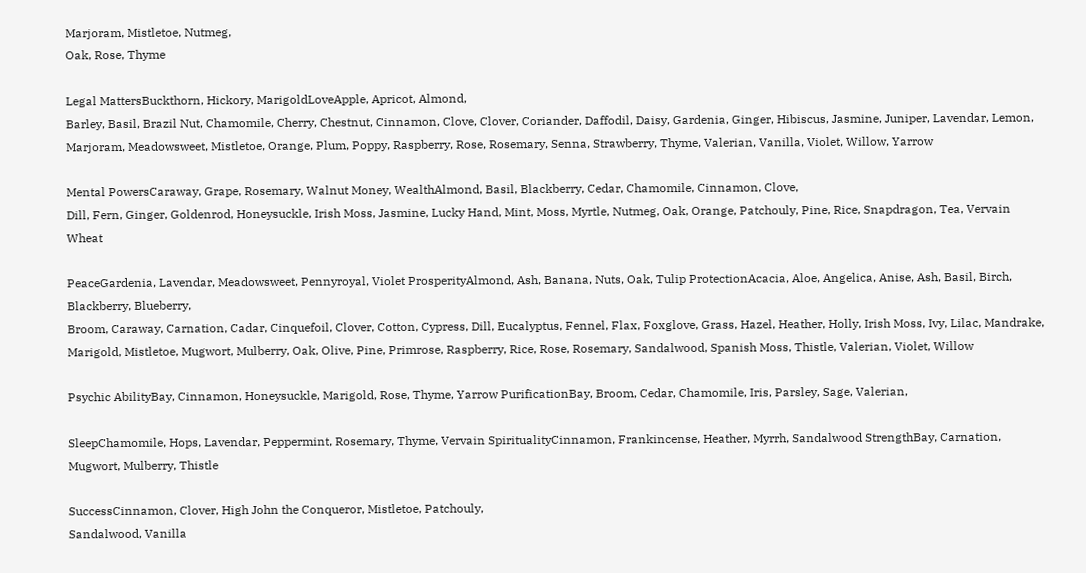Marjoram, Mistletoe, Nutmeg,
Oak, Rose, Thyme

Legal MattersBuckthorn, Hickory, MarigoldLoveApple, Apricot, Almond,
Barley, Basil, Brazil Nut, Chamomile, Cherry, Chestnut, Cinnamon, Clove, Clover, Coriander, Daffodil, Daisy, Gardenia, Ginger, Hibiscus, Jasmine, Juniper, Lavendar, Lemon, Marjoram, Meadowsweet, Mistletoe, Orange, Plum, Poppy, Raspberry, Rose, Rosemary, Senna, Strawberry, Thyme, Valerian, Vanilla, Violet, Willow, Yarrow

Mental PowersCaraway, Grape, Rosemary, Walnut Money, WealthAlmond, Basil, Blackberry, Cedar, Chamomile, Cinnamon, Clove,
Dill, Fern, Ginger, Goldenrod, Honeysuckle, Irish Moss, Jasmine, Lucky Hand, Mint, Moss, Myrtle, Nutmeg, Oak, Orange, Patchouly, Pine, Rice, Snapdragon, Tea, Vervain Wheat

PeaceGardenia, Lavendar, Meadowsweet, Pennyroyal, Violet ProsperityAlmond, Ash, Banana, Nuts, Oak, Tulip ProtectionAcacia, Aloe, Angelica, Anise, Ash, Basil, Birch, Blackberry, Blueberry,
Broom, Caraway, Carnation, Cadar, Cinquefoil, Clover, Cotton, Cypress, Dill, Eucalyptus, Fennel, Flax, Foxglove, Grass, Hazel, Heather, Holly, Irish Moss, Ivy, Lilac, Mandrake, Marigold, Mistletoe, Mugwort, Mulberry, Oak, Olive, Pine, Primrose, Raspberry, Rice, Rose, Rosemary, Sandalwood, Spanish Moss, Thistle, Valerian, Violet, Willow

Psychic AbilityBay, Cinnamon, Honeysuckle, Marigold, Rose, Thyme, Yarrow PurificationBay, Broom, Cedar, Chamomile, Iris, Parsley, Sage, Valerian,

SleepChamomile, Hops, Lavendar, Peppermint, Rosemary, Thyme, Vervain SpiritualityCinnamon, Frankincense, Heather, Myrrh, Sandalwood StrengthBay, Carnation, Mugwort, Mulberry, Thistle

SuccessCinnamon, Clover, High John the Conqueror, Mistletoe, Patchouly,
Sandalwood, Vanilla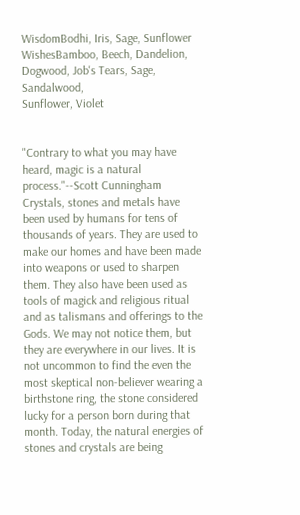WisdomBodhi, Iris, Sage, Sunflower WishesBamboo, Beech, Dandelion, Dogwood, Job's Tears, Sage, Sandalwood,
Sunflower, Violet


"Contrary to what you may have heard, magic is a natural process."--Scott Cunningham
Crystals, stones and metals have been used by humans for tens of thousands of years. They are used to make our homes and have been made into weapons or used to sharpen them. They also have been used as tools of magick and religious ritual and as talismans and offerings to the Gods. We may not notice them, but they are everywhere in our lives. It is not uncommon to find the even the most skeptical non-believer wearing a birthstone ring, the stone considered lucky for a person born during that month. Today, the natural energies of stones and crystals are being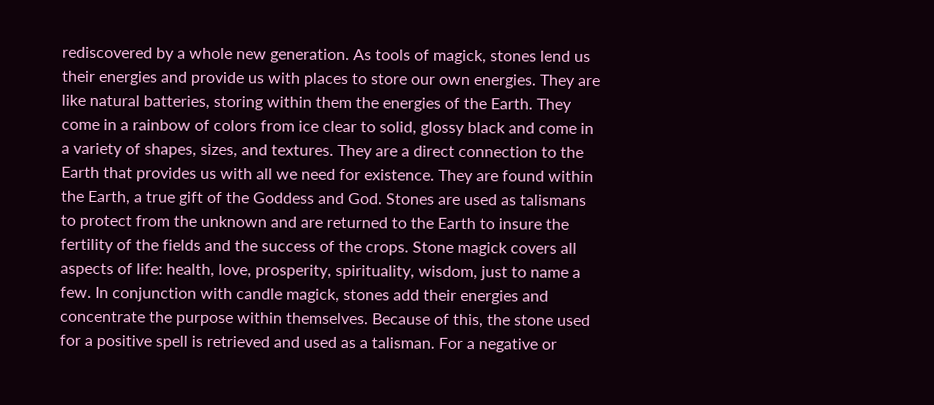rediscovered by a whole new generation. As tools of magick, stones lend us their energies and provide us with places to store our own energies. They are like natural batteries, storing within them the energies of the Earth. They come in a rainbow of colors from ice clear to solid, glossy black and come in a variety of shapes, sizes, and textures. They are a direct connection to the Earth that provides us with all we need for existence. They are found within the Earth, a true gift of the Goddess and God. Stones are used as talismans to protect from the unknown and are returned to the Earth to insure the fertility of the fields and the success of the crops. Stone magick covers all aspects of life: health, love, prosperity, spirituality, wisdom, just to name a few. In conjunction with candle magick, stones add their energies and concentrate the purpose within themselves. Because of this, the stone used for a positive spell is retrieved and used as a talisman. For a negative or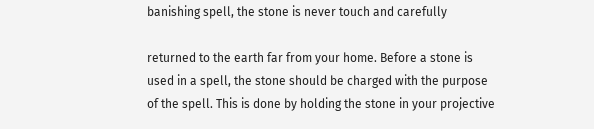banishing spell, the stone is never touch and carefully

returned to the earth far from your home. Before a stone is used in a spell, the stone should be charged with the purpose of the spell. This is done by holding the stone in your projective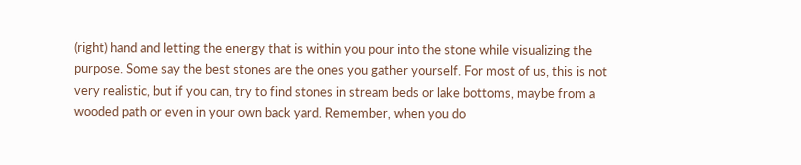(right) hand and letting the energy that is within you pour into the stone while visualizing the purpose. Some say the best stones are the ones you gather yourself. For most of us, this is not very realistic, but if you can, try to find stones in stream beds or lake bottoms, maybe from a wooded path or even in your own back yard. Remember, when you do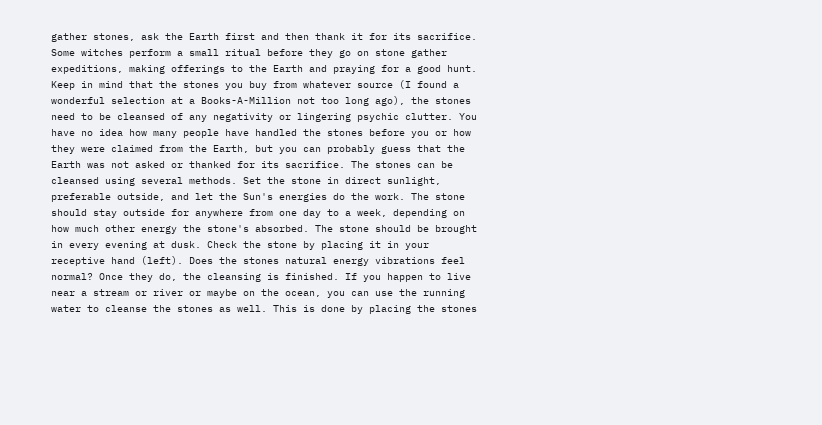gather stones, ask the Earth first and then thank it for its sacrifice. Some witches perform a small ritual before they go on stone gather expeditions, making offerings to the Earth and praying for a good hunt. Keep in mind that the stones you buy from whatever source (I found a wonderful selection at a Books-A-Million not too long ago), the stones need to be cleansed of any negativity or lingering psychic clutter. You have no idea how many people have handled the stones before you or how they were claimed from the Earth, but you can probably guess that the Earth was not asked or thanked for its sacrifice. The stones can be cleansed using several methods. Set the stone in direct sunlight, preferable outside, and let the Sun's energies do the work. The stone should stay outside for anywhere from one day to a week, depending on how much other energy the stone's absorbed. The stone should be brought in every evening at dusk. Check the stone by placing it in your receptive hand (left). Does the stones natural energy vibrations feel normal? Once they do, the cleansing is finished. If you happen to live near a stream or river or maybe on the ocean, you can use the running water to cleanse the stones as well. This is done by placing the stones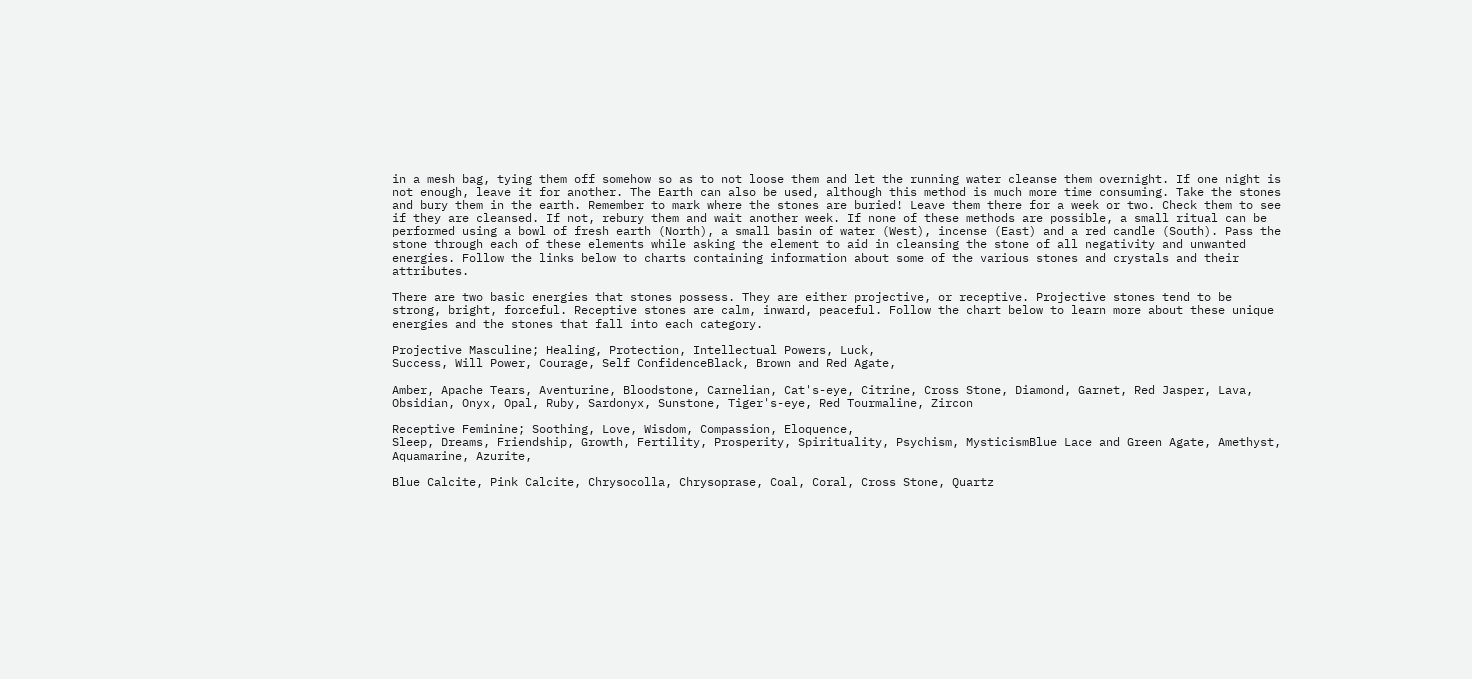in a mesh bag, tying them off somehow so as to not loose them and let the running water cleanse them overnight. If one night is not enough, leave it for another. The Earth can also be used, although this method is much more time consuming. Take the stones and bury them in the earth. Remember to mark where the stones are buried! Leave them there for a week or two. Check them to see if they are cleansed. If not, rebury them and wait another week. If none of these methods are possible, a small ritual can be performed using a bowl of fresh earth (North), a small basin of water (West), incense (East) and a red candle (South). Pass the stone through each of these elements while asking the element to aid in cleansing the stone of all negativity and unwanted energies. Follow the links below to charts containing information about some of the various stones and crystals and their attributes.

There are two basic energies that stones possess. They are either projective, or receptive. Projective stones tend to be strong, bright, forceful. Receptive stones are calm, inward, peaceful. Follow the chart below to learn more about these unique energies and the stones that fall into each category.

Projective Masculine; Healing, Protection, Intellectual Powers, Luck,
Success, Will Power, Courage, Self ConfidenceBlack, Brown and Red Agate,

Amber, Apache Tears, Aventurine, Bloodstone, Carnelian, Cat's-eye, Citrine, Cross Stone, Diamond, Garnet, Red Jasper, Lava, Obsidian, Onyx, Opal, Ruby, Sardonyx, Sunstone, Tiger's-eye, Red Tourmaline, Zircon

Receptive Feminine; Soothing, Love, Wisdom, Compassion, Eloquence,
Sleep, Dreams, Friendship, Growth, Fertility, Prosperity, Spirituality, Psychism, MysticismBlue Lace and Green Agate, Amethyst, Aquamarine, Azurite,

Blue Calcite, Pink Calcite, Chrysocolla, Chrysoprase, Coal, Coral, Cross Stone, Quartz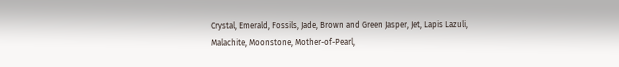Crystal, Emerald, Fossils, Jade, Brown and Green Jasper, Jet, Lapis Lazuli, Malachite, Moonstone, Mother-of-Pearl,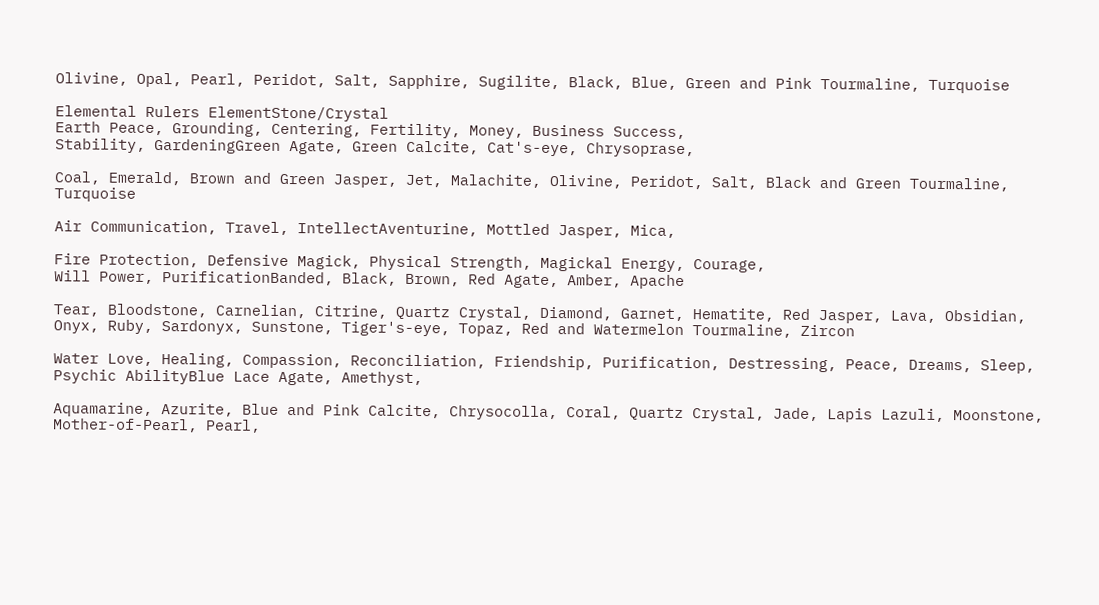Olivine, Opal, Pearl, Peridot, Salt, Sapphire, Sugilite, Black, Blue, Green and Pink Tourmaline, Turquoise

Elemental Rulers ElementStone/Crystal
Earth Peace, Grounding, Centering, Fertility, Money, Business Success,
Stability, GardeningGreen Agate, Green Calcite, Cat's-eye, Chrysoprase,

Coal, Emerald, Brown and Green Jasper, Jet, Malachite, Olivine, Peridot, Salt, Black and Green Tourmaline, Turquoise

Air Communication, Travel, IntellectAventurine, Mottled Jasper, Mica,

Fire Protection, Defensive Magick, Physical Strength, Magickal Energy, Courage,
Will Power, PurificationBanded, Black, Brown, Red Agate, Amber, Apache

Tear, Bloodstone, Carnelian, Citrine, Quartz Crystal, Diamond, Garnet, Hematite, Red Jasper, Lava, Obsidian, Onyx, Ruby, Sardonyx, Sunstone, Tiger's-eye, Topaz, Red and Watermelon Tourmaline, Zircon

Water Love, Healing, Compassion, Reconciliation, Friendship, Purification, Destressing, Peace, Dreams, Sleep, Psychic AbilityBlue Lace Agate, Amethyst,

Aquamarine, Azurite, Blue and Pink Calcite, Chrysocolla, Coral, Quartz Crystal, Jade, Lapis Lazuli, Moonstone, Mother-of-Pearl, Pearl,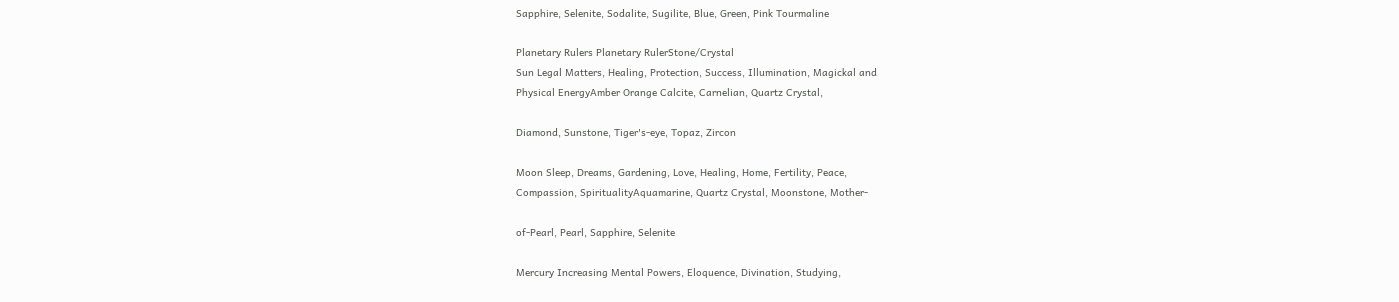Sapphire, Selenite, Sodalite, Sugilite, Blue, Green, Pink Tourmaline

Planetary Rulers Planetary RulerStone/Crystal
Sun Legal Matters, Healing, Protection, Success, Illumination, Magickal and
Physical EnergyAmber Orange Calcite, Carnelian, Quartz Crystal,

Diamond, Sunstone, Tiger's-eye, Topaz, Zircon

Moon Sleep, Dreams, Gardening, Love, Healing, Home, Fertility, Peace,
Compassion, SpiritualityAquamarine, Quartz Crystal, Moonstone, Mother-

of-Pearl, Pearl, Sapphire, Selenite

Mercury Increasing Mental Powers, Eloquence, Divination, Studying,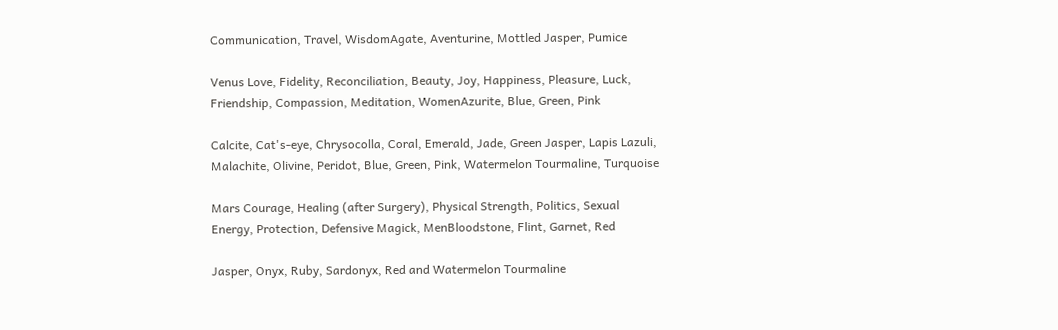Communication, Travel, WisdomAgate, Aventurine, Mottled Jasper, Pumice

Venus Love, Fidelity, Reconciliation, Beauty, Joy, Happiness, Pleasure, Luck,
Friendship, Compassion, Meditation, WomenAzurite, Blue, Green, Pink

Calcite, Cat's-eye, Chrysocolla, Coral, Emerald, Jade, Green Jasper, Lapis Lazuli, Malachite, Olivine, Peridot, Blue, Green, Pink, Watermelon Tourmaline, Turquoise

Mars Courage, Healing (after Surgery), Physical Strength, Politics, Sexual
Energy, Protection, Defensive Magick, MenBloodstone, Flint, Garnet, Red

Jasper, Onyx, Ruby, Sardonyx, Red and Watermelon Tourmaline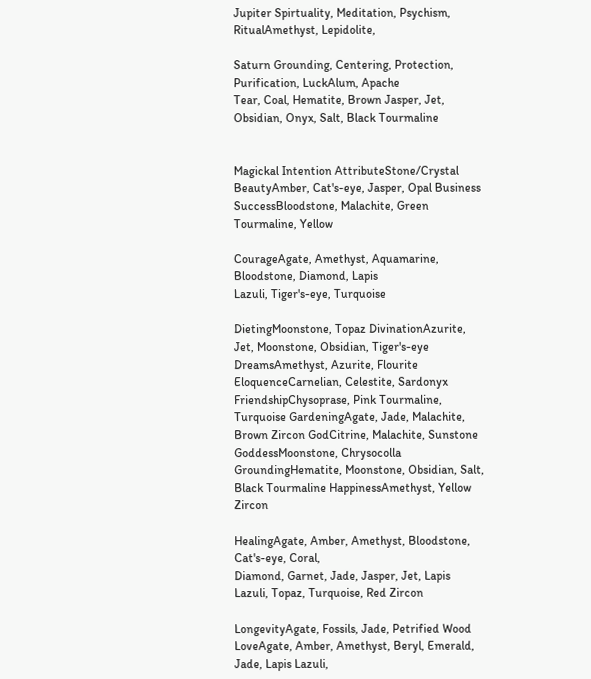Jupiter Spirtuality, Meditation, Psychism, RitualAmethyst, Lepidolite,

Saturn Grounding, Centering, Protection, Purification, LuckAlum, Apache
Tear, Coal, Hematite, Brown Jasper, Jet, Obsidian, Onyx, Salt, Black Tourmaline


Magickal Intention AttributeStone/Crystal
BeautyAmber, Cat's-eye, Jasper, Opal Business SuccessBloodstone, Malachite, Green Tourmaline, Yellow

CourageAgate, Amethyst, Aquamarine, Bloodstone, Diamond, Lapis
Lazuli, Tiger's-eye, Turquoise

DietingMoonstone, Topaz DivinationAzurite, Jet, Moonstone, Obsidian, Tiger's-eye DreamsAmethyst, Azurite, Flourite EloquenceCarnelian, Celestite, Sardonyx FriendshipChysoprase, Pink Tourmaline, Turquoise GardeningAgate, Jade, Malachite, Brown Zircon GodCitrine, Malachite, Sunstone GoddessMoonstone, Chrysocolla GroundingHematite, Moonstone, Obsidian, Salt, Black Tourmaline HappinessAmethyst, Yellow Zircon

HealingAgate, Amber, Amethyst, Bloodstone, Cat's-eye, Coral,
Diamond, Garnet, Jade, Jasper, Jet, Lapis Lazuli, Topaz, Turquoise, Red Zircon

LongevityAgate, Fossils, Jade, Petrified Wood LoveAgate, Amber, Amethyst, Beryl, Emerald, Jade, Lapis Lazuli,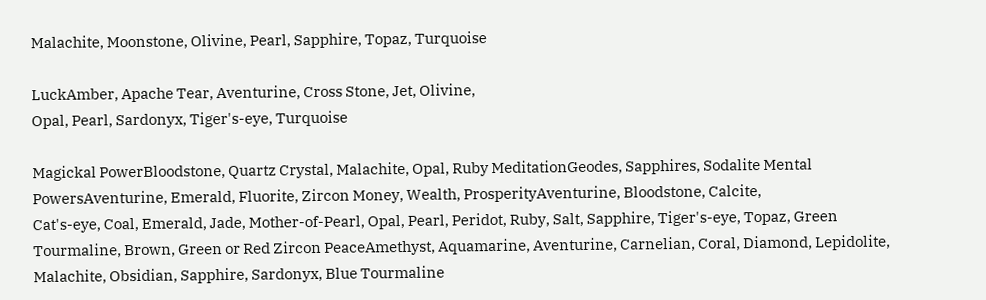Malachite, Moonstone, Olivine, Pearl, Sapphire, Topaz, Turquoise

LuckAmber, Apache Tear, Aventurine, Cross Stone, Jet, Olivine,
Opal, Pearl, Sardonyx, Tiger's-eye, Turquoise

Magickal PowerBloodstone, Quartz Crystal, Malachite, Opal, Ruby MeditationGeodes, Sapphires, Sodalite Mental PowersAventurine, Emerald, Fluorite, Zircon Money, Wealth, ProsperityAventurine, Bloodstone, Calcite,
Cat's-eye, Coal, Emerald, Jade, Mother-of-Pearl, Opal, Pearl, Peridot, Ruby, Salt, Sapphire, Tiger's-eye, Topaz, Green Tourmaline, Brown, Green or Red Zircon PeaceAmethyst, Aquamarine, Aventurine, Carnelian, Coral, Diamond, Lepidolite, Malachite, Obsidian, Sapphire, Sardonyx, Blue Tourmaline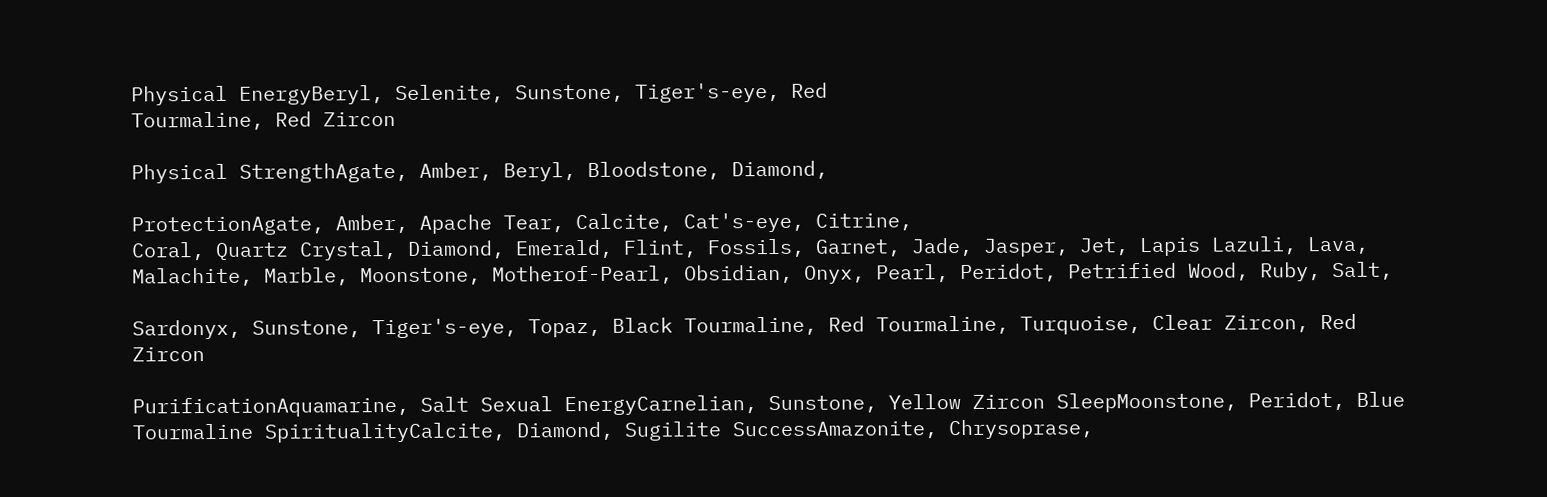Physical EnergyBeryl, Selenite, Sunstone, Tiger's-eye, Red
Tourmaline, Red Zircon

Physical StrengthAgate, Amber, Beryl, Bloodstone, Diamond,

ProtectionAgate, Amber, Apache Tear, Calcite, Cat's-eye, Citrine,
Coral, Quartz Crystal, Diamond, Emerald, Flint, Fossils, Garnet, Jade, Jasper, Jet, Lapis Lazuli, Lava, Malachite, Marble, Moonstone, Motherof-Pearl, Obsidian, Onyx, Pearl, Peridot, Petrified Wood, Ruby, Salt,

Sardonyx, Sunstone, Tiger's-eye, Topaz, Black Tourmaline, Red Tourmaline, Turquoise, Clear Zircon, Red Zircon

PurificationAquamarine, Salt Sexual EnergyCarnelian, Sunstone, Yellow Zircon SleepMoonstone, Peridot, Blue Tourmaline SpiritualityCalcite, Diamond, Sugilite SuccessAmazonite, Chrysoprase,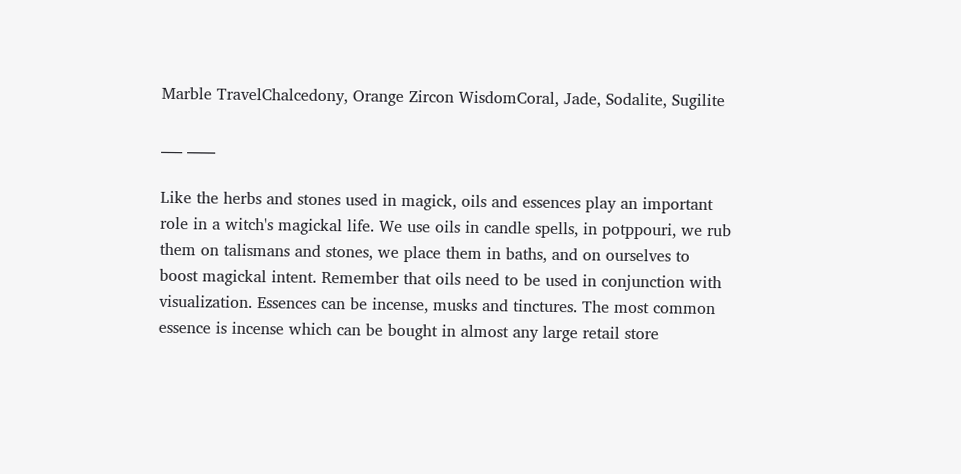Marble TravelChalcedony, Orange Zircon WisdomCoral, Jade, Sodalite, Sugilite

___ ____

Like the herbs and stones used in magick, oils and essences play an important role in a witch's magickal life. We use oils in candle spells, in potppouri, we rub them on talismans and stones, we place them in baths, and on ourselves to boost magickal intent. Remember that oils need to be used in conjunction with visualization. Essences can be incense, musks and tinctures. The most common essence is incense which can be bought in almost any large retail store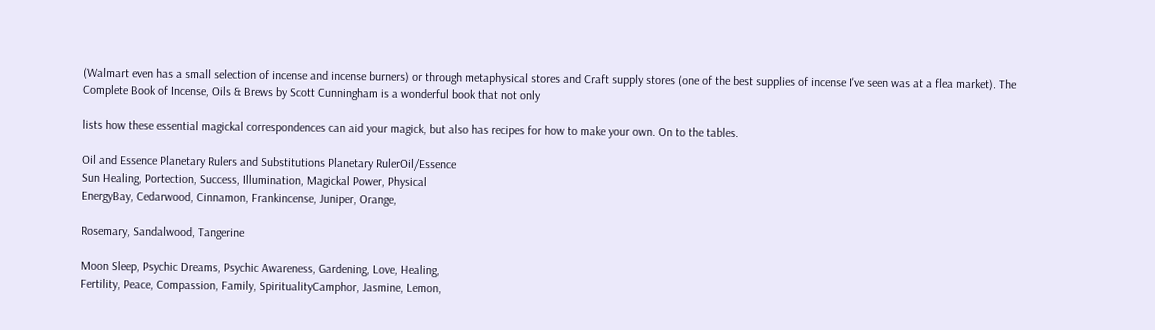(Walmart even has a small selection of incense and incense burners) or through metaphysical stores and Craft supply stores (one of the best supplies of incense I've seen was at a flea market). The Complete Book of Incense, Oils & Brews by Scott Cunningham is a wonderful book that not only

lists how these essential magickal correspondences can aid your magick, but also has recipes for how to make your own. On to the tables.

Oil and Essence Planetary Rulers and Substitutions Planetary RulerOil/Essence
Sun Healing, Portection, Success, Illumination, Magickal Power, Physical
EnergyBay, Cedarwood, Cinnamon, Frankincense, Juniper, Orange,

Rosemary, Sandalwood, Tangerine

Moon Sleep, Psychic Dreams, Psychic Awareness, Gardening, Love, Healing,
Fertility, Peace, Compassion, Family, SpiritualityCamphor, Jasmine, Lemon,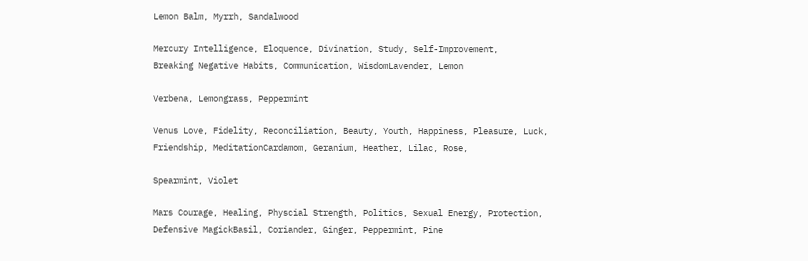Lemon Balm, Myrrh, Sandalwood

Mercury Intelligence, Eloquence, Divination, Study, Self-Improvement,
Breaking Negative Habits, Communication, WisdomLavender, Lemon

Verbena, Lemongrass, Peppermint

Venus Love, Fidelity, Reconciliation, Beauty, Youth, Happiness, Pleasure, Luck,
Friendship, MeditationCardamom, Geranium, Heather, Lilac, Rose,

Spearmint, Violet

Mars Courage, Healing, Physcial Strength, Politics, Sexual Energy, Protection,
Defensive MagickBasil, Coriander, Ginger, Peppermint, Pine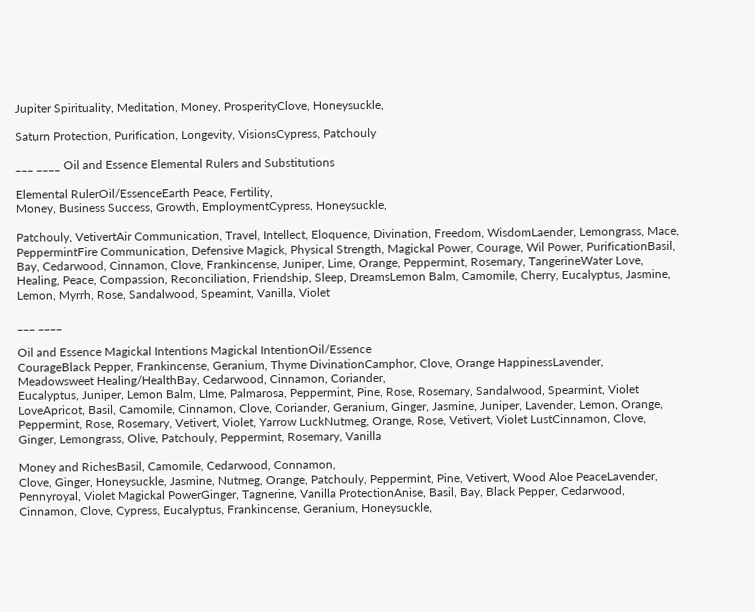Jupiter Spirituality, Meditation, Money, ProsperityClove, Honeysuckle,

Saturn Protection, Purification, Longevity, VisionsCypress, Patchouly

___ ____ Oil and Essence Elemental Rulers and Substitutions

Elemental RulerOil/EssenceEarth Peace, Fertility,
Money, Business Success, Growth, EmploymentCypress, Honeysuckle,

Patchouly, VetivertAir Communication, Travel, Intellect, Eloquence, Divination, Freedom, WisdomLaender, Lemongrass, Mace, PeppermintFire Communication, Defensive Magick, Physical Strength, Magickal Power, Courage, Wil Power, PurificationBasil, Bay, Cedarwood, Cinnamon, Clove, Frankincense, Juniper, Lime, Orange, Peppermint, Rosemary, TangerineWater Love, Healing, Peace, Compassion, Reconciliation, Friendship, Sleep, DreamsLemon Balm, Camomile, Cherry, Eucalyptus, Jasmine, Lemon, Myrrh, Rose, Sandalwood, Speamint, Vanilla, Violet

___ ____

Oil and Essence Magickal Intentions Magickal IntentionOil/Essence
CourageBlack Pepper, Frankincense, Geranium, Thyme DivinationCamphor, Clove, Orange HappinessLavender, Meadowsweet Healing/HealthBay, Cedarwood, Cinnamon, Coriander,
Eucalyptus, Juniper, Lemon Balm, LIme, Palmarosa, Peppermint, Pine, Rose, Rosemary, Sandalwood, Spearmint, Violet LoveApricot, Basil, Camomile, Cinnamon, Clove, Coriander, Geranium, Ginger, Jasmine, Juniper, Lavender, Lemon, Orange, Peppermint, Rose, Rosemary, Vetivert, Violet, Yarrow LuckNutmeg, Orange, Rose, Vetivert, Violet LustCinnamon, Clove, Ginger, Lemongrass, Olive, Patchouly, Peppermint, Rosemary, Vanilla

Money and RichesBasil, Camomile, Cedarwood, Connamon,
Clove, Ginger, Honeysuckle, Jasmine, Nutmeg, Orange, Patchouly, Peppermint, Pine, Vetivert, Wood Aloe PeaceLavender, Pennyroyal, Violet Magickal PowerGinger, Tagnerine, Vanilla ProtectionAnise, Basil, Bay, Black Pepper, Cedarwood, Cinnamon, Clove, Cypress, Eucalyptus, Frankincense, Geranium, Honeysuckle,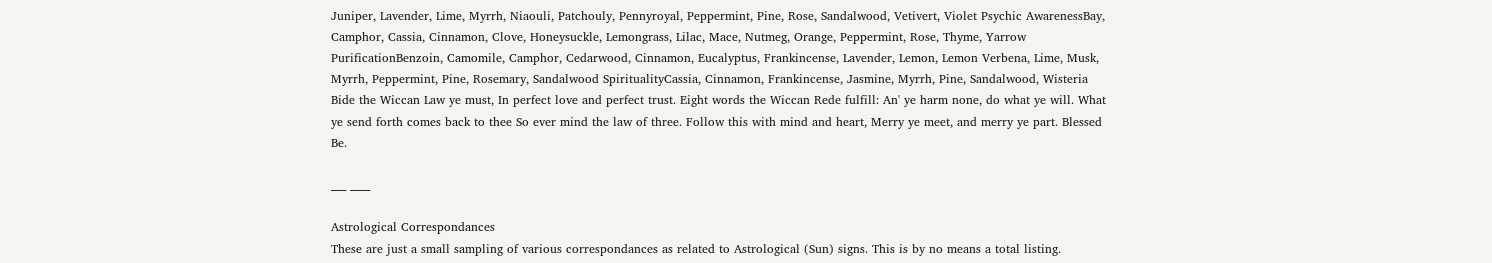Juniper, Lavender, Lime, Myrrh, Niaouli, Patchouly, Pennyroyal, Peppermint, Pine, Rose, Sandalwood, Vetivert, Violet Psychic AwarenessBay, Camphor, Cassia, Cinnamon, Clove, Honeysuckle, Lemongrass, Lilac, Mace, Nutmeg, Orange, Peppermint, Rose, Thyme, Yarrow PurificationBenzoin, Camomile, Camphor, Cedarwood, Cinnamon, Eucalyptus, Frankincense, Lavender, Lemon, Lemon Verbena, Lime, Musk, Myrrh, Peppermint, Pine, Rosemary, Sandalwood SpiritualityCassia, Cinnamon, Frankincense, Jasmine, Myrrh, Pine, Sandalwood, Wisteria
Bide the Wiccan Law ye must, In perfect love and perfect trust. Eight words the Wiccan Rede fulfill: An' ye harm none, do what ye will. What ye send forth comes back to thee So ever mind the law of three. Follow this with mind and heart, Merry ye meet, and merry ye part. Blessed Be.

___ ____

Astrological Correspondances
These are just a small sampling of various correspondances as related to Astrological (Sun) signs. This is by no means a total listing.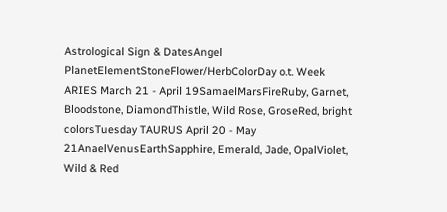Astrological Sign & DatesAngel PlanetElementStoneFlower/HerbColorDay o.t. Week ARIES March 21 - April 19SamaelMarsFireRuby, Garnet, Bloodstone, DiamondThistle, Wild Rose, GroseRed, bright colorsTuesday TAURUS April 20 - May 21AnaelVenusEarthSapphire, Emerald, Jade, OpalViolet, Wild & Red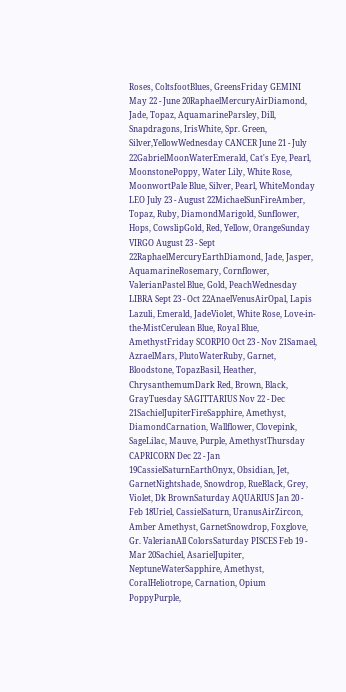Roses, ColtsfootBlues, GreensFriday GEMINI May 22 - June 20RaphaelMercuryAirDiamond, Jade, Topaz, AquamarineParsley, Dill, Snapdragons, IrisWhite, Spr. Green, Silver,YellowWednesday CANCER June 21 - July 22GabrielMoonWaterEmerald, Cat's Eye, Pearl, MoonstonePoppy, Water Lily, White Rose, MoonwortPale Blue, Silver, Pearl, WhiteMonday LEO July 23 - August 22MichaelSunFireAmber, Topaz, Ruby, DiamondMarigold, Sunflower, Hops, CowslipGold, Red, Yellow, OrangeSunday VIRGO August 23 - Sept 22RaphaelMercuryEarthDiamond, Jade, Jasper, AquamarineRosemary, Cornflower, ValerianPastel Blue, Gold, PeachWednesday LIBRA Sept 23 - Oct 22AnaelVenusAirOpal, Lapis Lazuli, Emerald, JadeViolet, White Rose, Love-in-the-MistCerulean Blue, Royal Blue, AmethystFriday SCORPIO Oct 23 - Nov 21Samael, AzraelMars, PlutoWaterRuby, Garnet, Bloodstone, TopazBasil, Heather, ChrysanthemumDark Red, Brown, Black, GrayTuesday SAGITTARIUS Nov 22 - Dec 21SachielJupiterFireSapphire, Amethyst, DiamondCarnation, Wallflower, Clovepink, SageLilac, Mauve, Purple, AmethystThursday CAPRICORN Dec 22 - Jan 19CassielSaturnEarthOnyx, Obsidian, Jet, GarnetNightshade, Snowdrop, RueBlack, Grey, Violet, Dk BrownSaturday AQUARIUS Jan 20 - Feb 18Uriel, CassielSaturn, UranusAirZircon, Amber Amethyst, GarnetSnowdrop, Foxglove, Gr. ValerianAll ColorsSaturday PISCES Feb 19 - Mar 20Sachiel, AsarielJupiter, NeptuneWaterSapphire, Amethyst, CoralHeliotrope, Carnation, Opium PoppyPurple,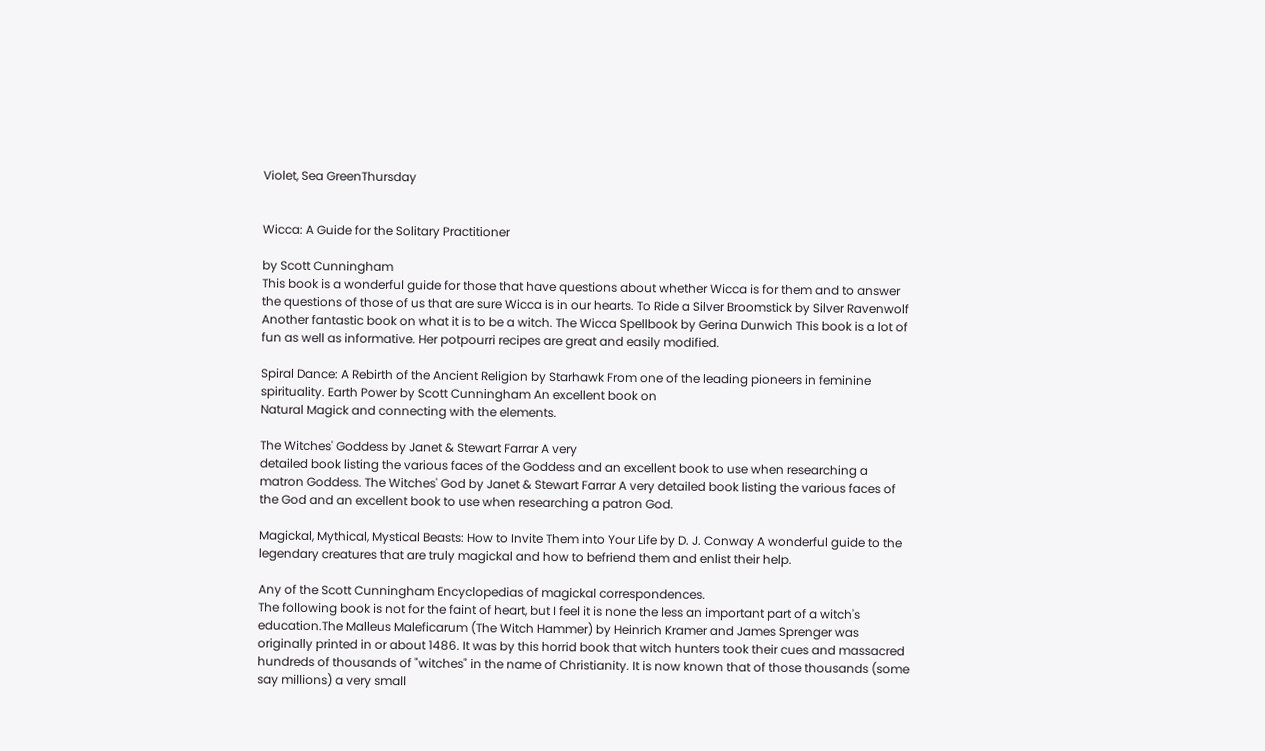Violet, Sea GreenThursday


Wicca: A Guide for the Solitary Practitioner

by Scott Cunningham
This book is a wonderful guide for those that have questions about whether Wicca is for them and to answer the questions of those of us that are sure Wicca is in our hearts. To Ride a Silver Broomstick by Silver Ravenwolf Another fantastic book on what it is to be a witch. The Wicca Spellbook by Gerina Dunwich This book is a lot of fun as well as informative. Her potpourri recipes are great and easily modified.

Spiral Dance: A Rebirth of the Ancient Religion by Starhawk From one of the leading pioneers in feminine spirituality. Earth Power by Scott Cunningham An excellent book on
Natural Magick and connecting with the elements.

The Witches' Goddess by Janet & Stewart Farrar A very
detailed book listing the various faces of the Goddess and an excellent book to use when researching a matron Goddess. The Witches' God by Janet & Stewart Farrar A very detailed book listing the various faces of the God and an excellent book to use when researching a patron God.

Magickal, Mythical, Mystical Beasts: How to Invite Them into Your Life by D. J. Conway A wonderful guide to the
legendary creatures that are truly magickal and how to befriend them and enlist their help.

Any of the Scott Cunningham Encyclopedias of magickal correspondences.
The following book is not for the faint of heart, but I feel it is none the less an important part of a witch's education.The Malleus Maleficarum (The Witch Hammer) by Heinrich Kramer and James Sprenger was originally printed in or about 1486. It was by this horrid book that witch hunters took their cues and massacred hundreds of thousands of "witches" in the name of Christianity. It is now known that of those thousands (some say millions) a very small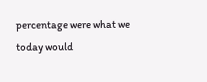percentage were what we today would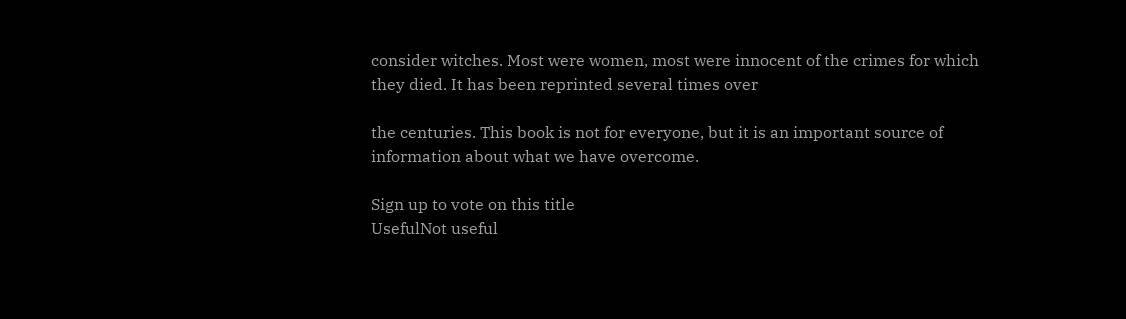consider witches. Most were women, most were innocent of the crimes for which they died. It has been reprinted several times over

the centuries. This book is not for everyone, but it is an important source of information about what we have overcome.

Sign up to vote on this title
UsefulNot useful